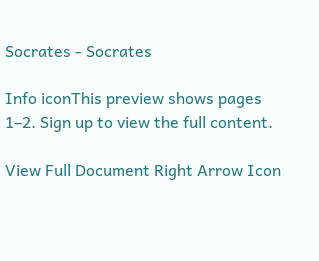Socrates - Socrates

Info iconThis preview shows pages 1–2. Sign up to view the full content.

View Full Document Right Arrow Icon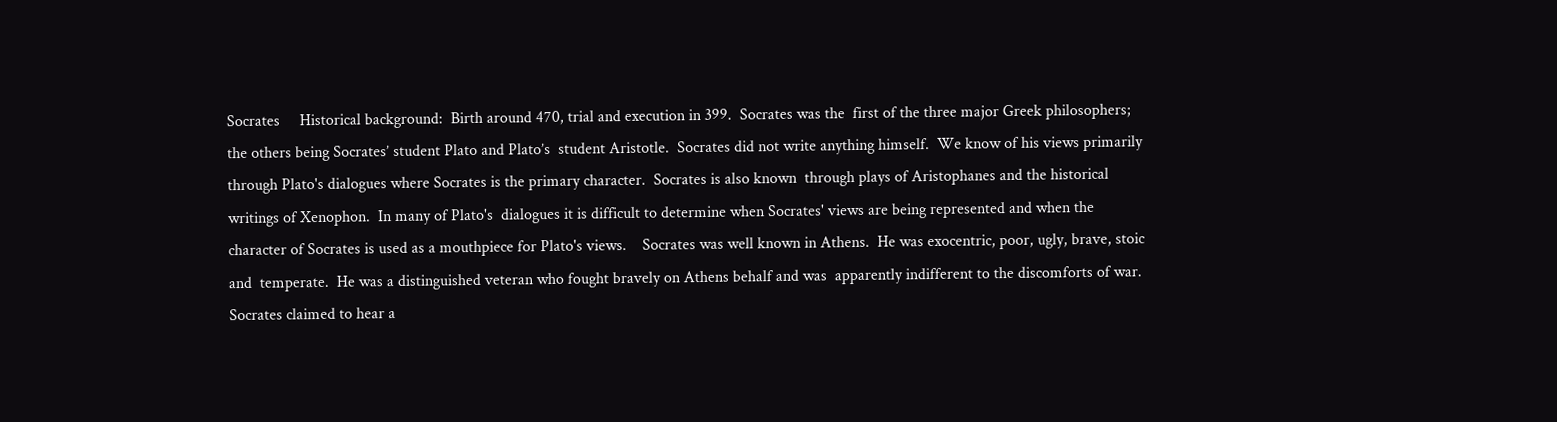Socrates     Historical background:  Birth around 470, trial and execution in 399.  Socrates was the  first of the three major Greek philosophers; the others being Socrates’ student Plato and Plato’s  student Aristotle.  Socrates did not write anything himself.  We know of his views primarily  through Plato's dialogues where Socrates is the primary character.  Socrates is also known  through plays of Aristophanes and the historical writings of Xenophon.  In many of Plato's  dialogues it is difficult to determine when Socrates' views are being represented and when the  character of Socrates is used as a mouthpiece for Plato's views.    Socrates was well known in Athens.  He was exocentric, poor, ugly, brave, stoic and  temperate.  He was a distinguished veteran who fought bravely on Athens behalf and was  apparently indifferent to the discomforts of war.  Socrates claimed to hear a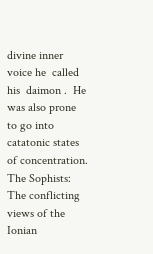divine inner voice he  called his  daimon .  He was also prone to go into catatonic states of concentration.    The Sophists:  The conflicting views of the Ionian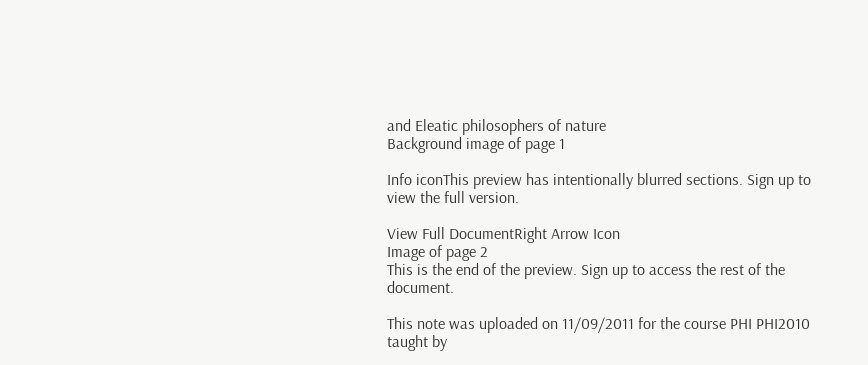and Eleatic philosophers of nature
Background image of page 1

Info iconThis preview has intentionally blurred sections. Sign up to view the full version.

View Full DocumentRight Arrow Icon
Image of page 2
This is the end of the preview. Sign up to access the rest of the document.

This note was uploaded on 11/09/2011 for the course PHI PHI2010 taught by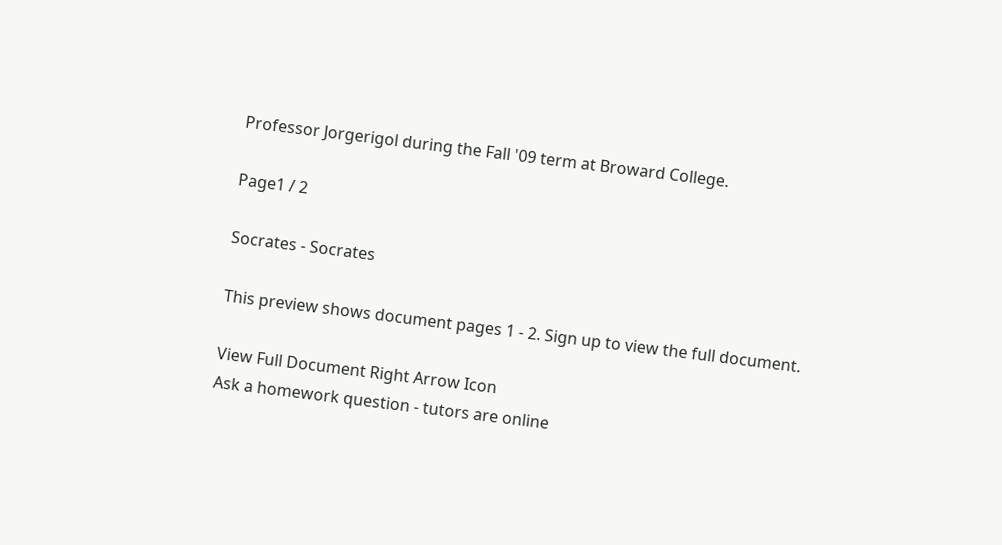Professor Jorgerigol during the Fall '09 term at Broward College.

Page1 / 2

Socrates - Socrates

This preview shows document pages 1 - 2. Sign up to view the full document.

View Full Document Right Arrow Icon
Ask a homework question - tutors are online